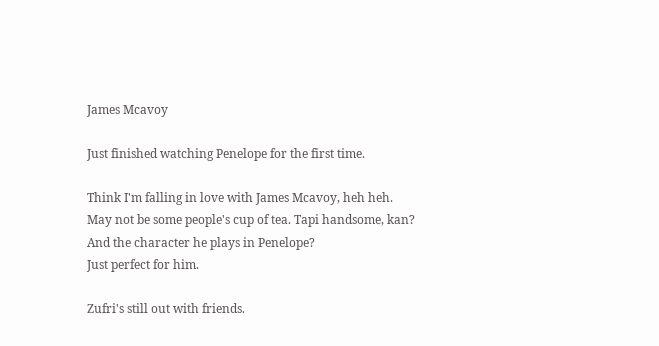James Mcavoy

Just finished watching Penelope for the first time.

Think I'm falling in love with James Mcavoy, heh heh.
May not be some people's cup of tea. Tapi handsome, kan?
And the character he plays in Penelope?
Just perfect for him.

Zufri's still out with friends.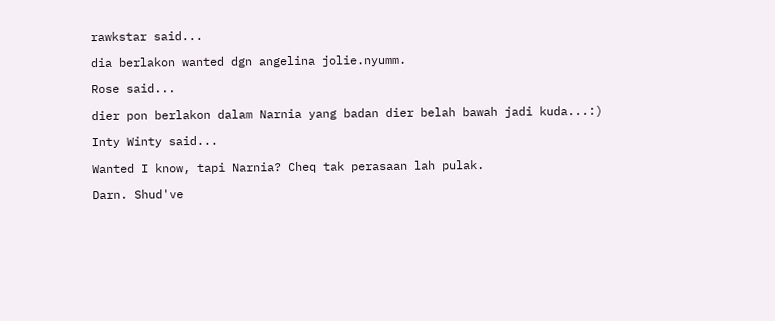rawkstar said...

dia berlakon wanted dgn angelina jolie.nyumm.

Rose said...

dier pon berlakon dalam Narnia yang badan dier belah bawah jadi kuda...:)

Inty Winty said...

Wanted I know, tapi Narnia? Cheq tak perasaan lah pulak.

Darn. Shud've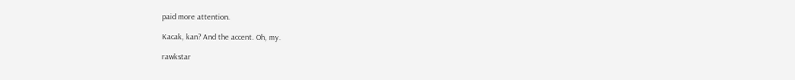paid more attention.

Kacak, kan? And the accent. Oh, my.

rawkstar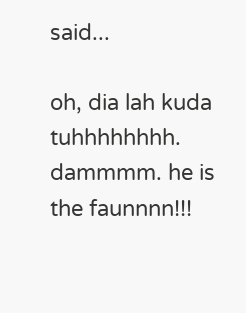said...

oh, dia lah kuda tuhhhhhhhh. dammmm. he is the faunnnn!!!